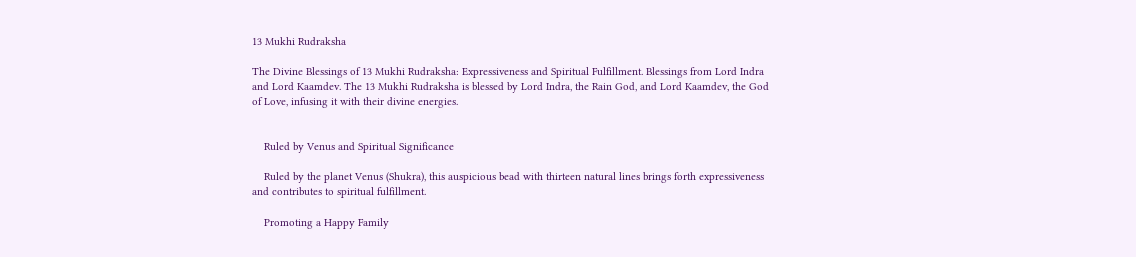13 Mukhi Rudraksha

The Divine Blessings of 13 Mukhi Rudraksha: Expressiveness and Spiritual Fulfillment. Blessings from Lord Indra and Lord Kaamdev. The 13 Mukhi Rudraksha is blessed by Lord Indra, the Rain God, and Lord Kaamdev, the God of Love, infusing it with their divine energies.


    Ruled by Venus and Spiritual Significance

    Ruled by the planet Venus (Shukra), this auspicious bead with thirteen natural lines brings forth expressiveness and contributes to spiritual fulfillment.

    Promoting a Happy Family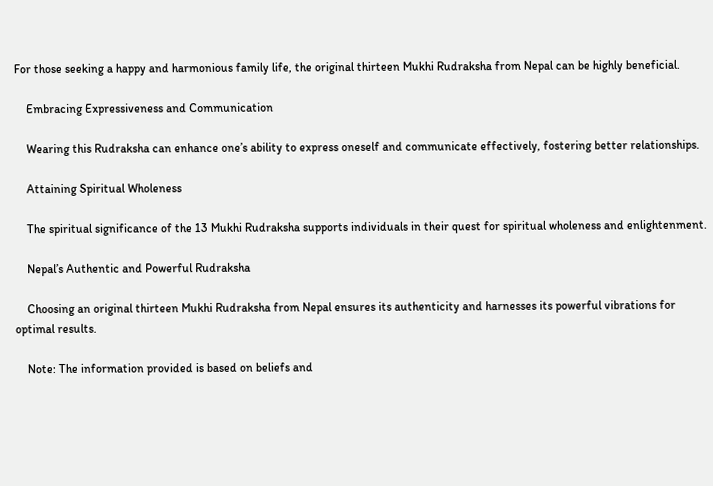For those seeking a happy and harmonious family life, the original thirteen Mukhi Rudraksha from Nepal can be highly beneficial.

    Embracing Expressiveness and Communication

    Wearing this Rudraksha can enhance one’s ability to express oneself and communicate effectively, fostering better relationships.

    Attaining Spiritual Wholeness

    The spiritual significance of the 13 Mukhi Rudraksha supports individuals in their quest for spiritual wholeness and enlightenment.

    Nepal’s Authentic and Powerful Rudraksha

    Choosing an original thirteen Mukhi Rudraksha from Nepal ensures its authenticity and harnesses its powerful vibrations for optimal results.

    Note: The information provided is based on beliefs and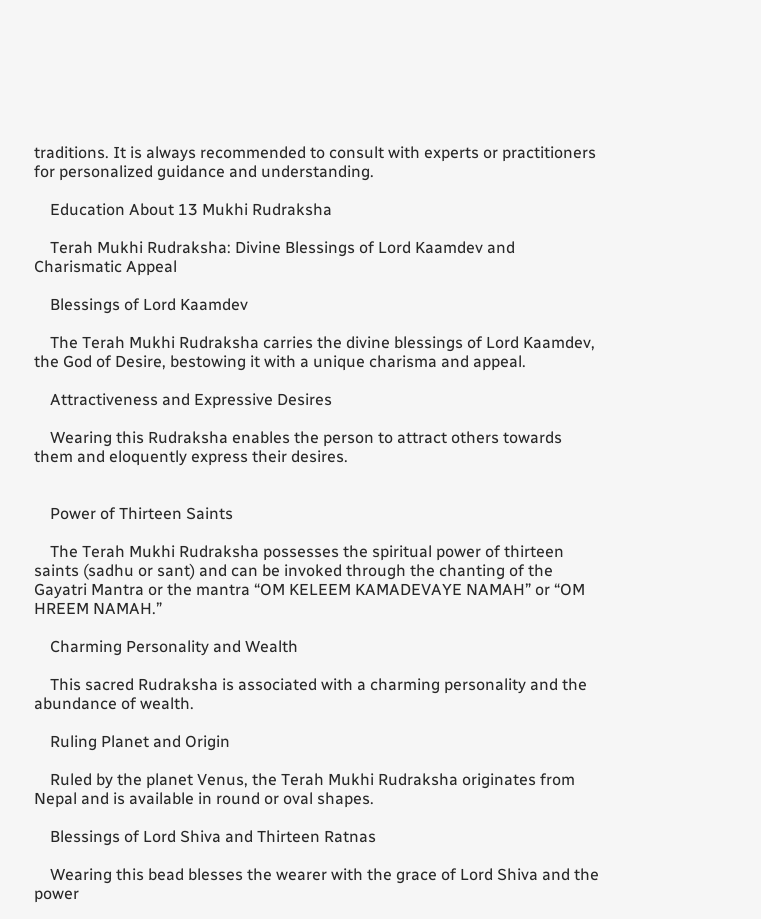traditions. It is always recommended to consult with experts or practitioners for personalized guidance and understanding.

    Education About 13 Mukhi Rudraksha

    Terah Mukhi Rudraksha: Divine Blessings of Lord Kaamdev and Charismatic Appeal

    Blessings of Lord Kaamdev

    The Terah Mukhi Rudraksha carries the divine blessings of Lord Kaamdev, the God of Desire, bestowing it with a unique charisma and appeal.

    Attractiveness and Expressive Desires

    Wearing this Rudraksha enables the person to attract others towards them and eloquently express their desires.


    Power of Thirteen Saints

    The Terah Mukhi Rudraksha possesses the spiritual power of thirteen saints (sadhu or sant) and can be invoked through the chanting of the Gayatri Mantra or the mantra “OM KELEEM KAMADEVAYE NAMAH” or “OM HREEM NAMAH.”

    Charming Personality and Wealth

    This sacred Rudraksha is associated with a charming personality and the abundance of wealth.

    Ruling Planet and Origin

    Ruled by the planet Venus, the Terah Mukhi Rudraksha originates from Nepal and is available in round or oval shapes.

    Blessings of Lord Shiva and Thirteen Ratnas

    Wearing this bead blesses the wearer with the grace of Lord Shiva and the power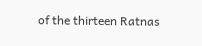of the thirteen Ratnas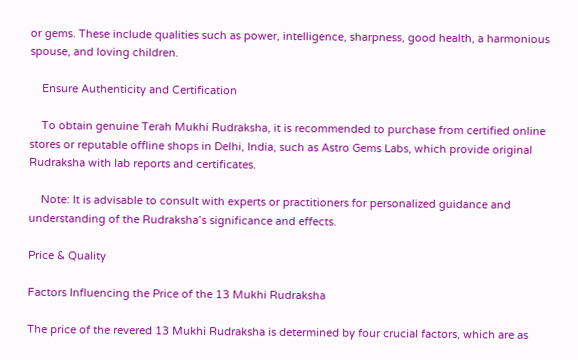or gems. These include qualities such as power, intelligence, sharpness, good health, a harmonious spouse, and loving children.

    Ensure Authenticity and Certification

    To obtain genuine Terah Mukhi Rudraksha, it is recommended to purchase from certified online stores or reputable offline shops in Delhi, India, such as Astro Gems Labs, which provide original Rudraksha with lab reports and certificates.

    Note: It is advisable to consult with experts or practitioners for personalized guidance and understanding of the Rudraksha’s significance and effects.

Price & Quality

Factors Influencing the Price of the 13 Mukhi Rudraksha

The price of the revered 13 Mukhi Rudraksha is determined by four crucial factors, which are as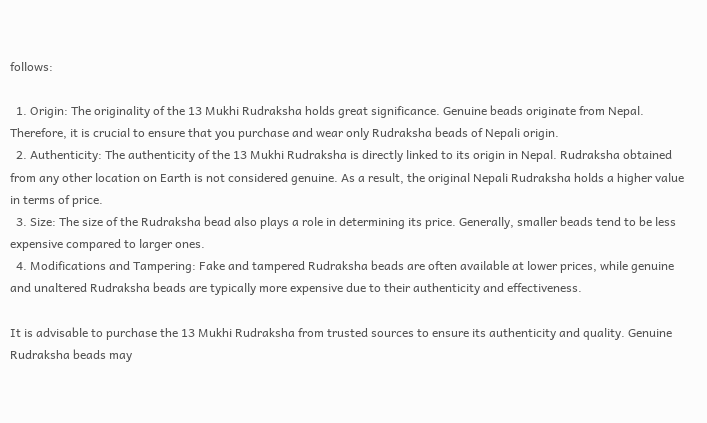follows:

  1. Origin: The originality of the 13 Mukhi Rudraksha holds great significance. Genuine beads originate from Nepal. Therefore, it is crucial to ensure that you purchase and wear only Rudraksha beads of Nepali origin.
  2. Authenticity: The authenticity of the 13 Mukhi Rudraksha is directly linked to its origin in Nepal. Rudraksha obtained from any other location on Earth is not considered genuine. As a result, the original Nepali Rudraksha holds a higher value in terms of price.
  3. Size: The size of the Rudraksha bead also plays a role in determining its price. Generally, smaller beads tend to be less expensive compared to larger ones.
  4. Modifications and Tampering: Fake and tampered Rudraksha beads are often available at lower prices, while genuine and unaltered Rudraksha beads are typically more expensive due to their authenticity and effectiveness.

It is advisable to purchase the 13 Mukhi Rudraksha from trusted sources to ensure its authenticity and quality. Genuine Rudraksha beads may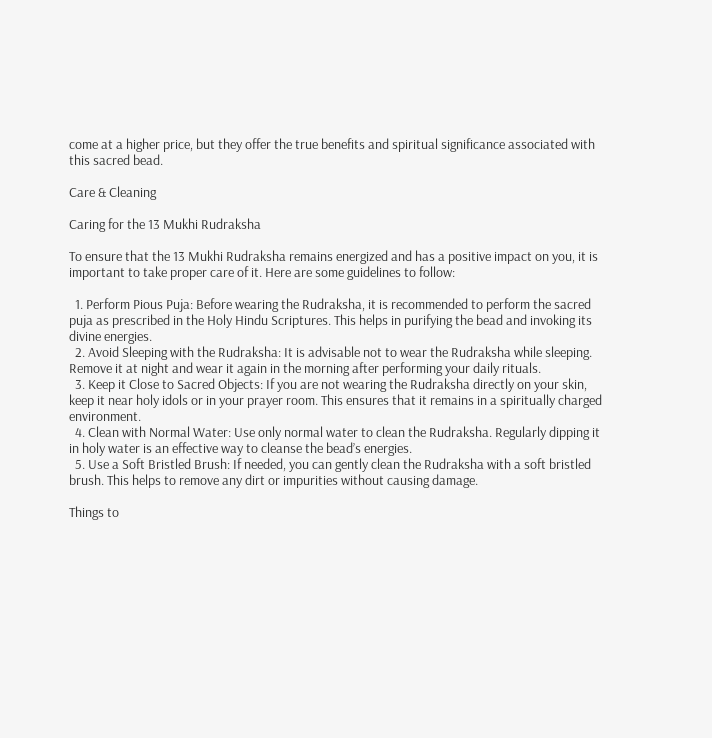come at a higher price, but they offer the true benefits and spiritual significance associated with this sacred bead.

Care & Cleaning

Caring for the 13 Mukhi Rudraksha

To ensure that the 13 Mukhi Rudraksha remains energized and has a positive impact on you, it is important to take proper care of it. Here are some guidelines to follow:

  1. Perform Pious Puja: Before wearing the Rudraksha, it is recommended to perform the sacred puja as prescribed in the Holy Hindu Scriptures. This helps in purifying the bead and invoking its divine energies.
  2. Avoid Sleeping with the Rudraksha: It is advisable not to wear the Rudraksha while sleeping. Remove it at night and wear it again in the morning after performing your daily rituals.
  3. Keep it Close to Sacred Objects: If you are not wearing the Rudraksha directly on your skin, keep it near holy idols or in your prayer room. This ensures that it remains in a spiritually charged environment.
  4. Clean with Normal Water: Use only normal water to clean the Rudraksha. Regularly dipping it in holy water is an effective way to cleanse the bead’s energies.
  5. Use a Soft Bristled Brush: If needed, you can gently clean the Rudraksha with a soft bristled brush. This helps to remove any dirt or impurities without causing damage.

Things to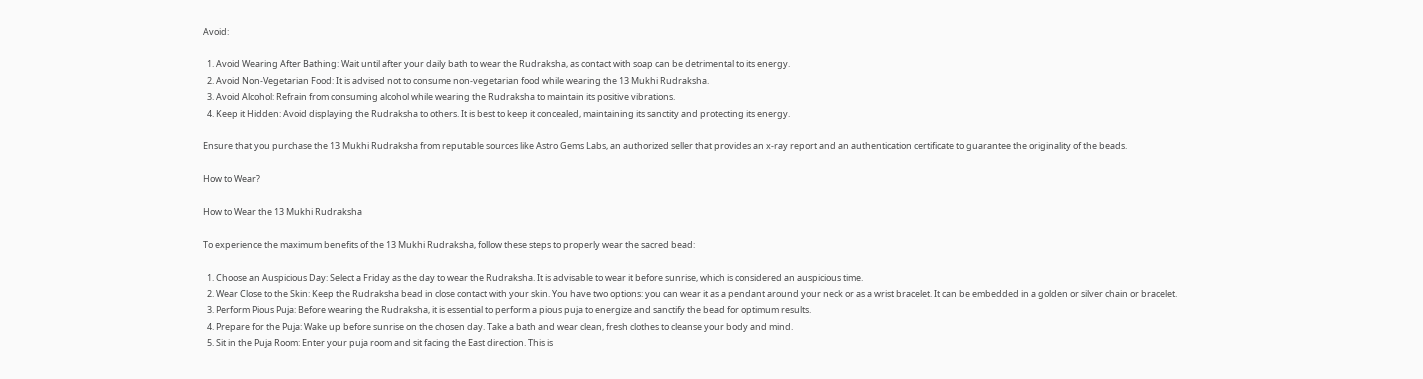Avoid:

  1. Avoid Wearing After Bathing: Wait until after your daily bath to wear the Rudraksha, as contact with soap can be detrimental to its energy.
  2. Avoid Non-Vegetarian Food: It is advised not to consume non-vegetarian food while wearing the 13 Mukhi Rudraksha.
  3. Avoid Alcohol: Refrain from consuming alcohol while wearing the Rudraksha to maintain its positive vibrations.
  4. Keep it Hidden: Avoid displaying the Rudraksha to others. It is best to keep it concealed, maintaining its sanctity and protecting its energy.

Ensure that you purchase the 13 Mukhi Rudraksha from reputable sources like Astro Gems Labs, an authorized seller that provides an x-ray report and an authentication certificate to guarantee the originality of the beads.

How to Wear?

How to Wear the 13 Mukhi Rudraksha

To experience the maximum benefits of the 13 Mukhi Rudraksha, follow these steps to properly wear the sacred bead:

  1. Choose an Auspicious Day: Select a Friday as the day to wear the Rudraksha. It is advisable to wear it before sunrise, which is considered an auspicious time.
  2. Wear Close to the Skin: Keep the Rudraksha bead in close contact with your skin. You have two options: you can wear it as a pendant around your neck or as a wrist bracelet. It can be embedded in a golden or silver chain or bracelet.
  3. Perform Pious Puja: Before wearing the Rudraksha, it is essential to perform a pious puja to energize and sanctify the bead for optimum results.
  4. Prepare for the Puja: Wake up before sunrise on the chosen day. Take a bath and wear clean, fresh clothes to cleanse your body and mind.
  5. Sit in the Puja Room: Enter your puja room and sit facing the East direction. This is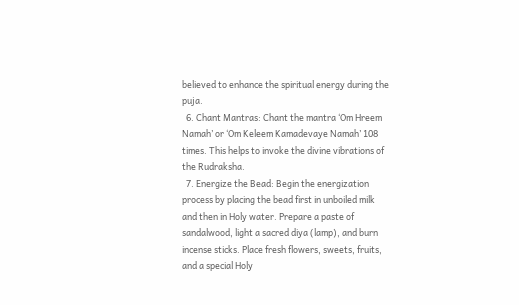believed to enhance the spiritual energy during the puja.
  6. Chant Mantras: Chant the mantra ‘Om Hreem Namah’ or ‘Om Keleem Kamadevaye Namah’ 108 times. This helps to invoke the divine vibrations of the Rudraksha.
  7. Energize the Bead: Begin the energization process by placing the bead first in unboiled milk and then in Holy water. Prepare a paste of sandalwood, light a sacred diya (lamp), and burn incense sticks. Place fresh flowers, sweets, fruits, and a special Holy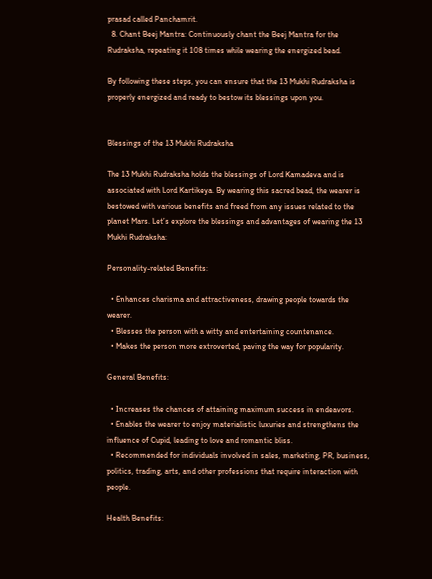prasad called Panchamrit.
  8. Chant Beej Mantra: Continuously chant the Beej Mantra for the Rudraksha, repeating it 108 times while wearing the energized bead.

By following these steps, you can ensure that the 13 Mukhi Rudraksha is properly energized and ready to bestow its blessings upon you.


Blessings of the 13 Mukhi Rudraksha

The 13 Mukhi Rudraksha holds the blessings of Lord Kamadeva and is associated with Lord Kartikeya. By wearing this sacred bead, the wearer is bestowed with various benefits and freed from any issues related to the planet Mars. Let’s explore the blessings and advantages of wearing the 13 Mukhi Rudraksha:

Personality-related Benefits:

  • Enhances charisma and attractiveness, drawing people towards the wearer.
  • Blesses the person with a witty and entertaining countenance.
  • Makes the person more extroverted, paving the way for popularity.

General Benefits:

  • Increases the chances of attaining maximum success in endeavors.
  • Enables the wearer to enjoy materialistic luxuries and strengthens the influence of Cupid, leading to love and romantic bliss.
  • Recommended for individuals involved in sales, marketing, PR, business, politics, trading, arts, and other professions that require interaction with people.

Health Benefits: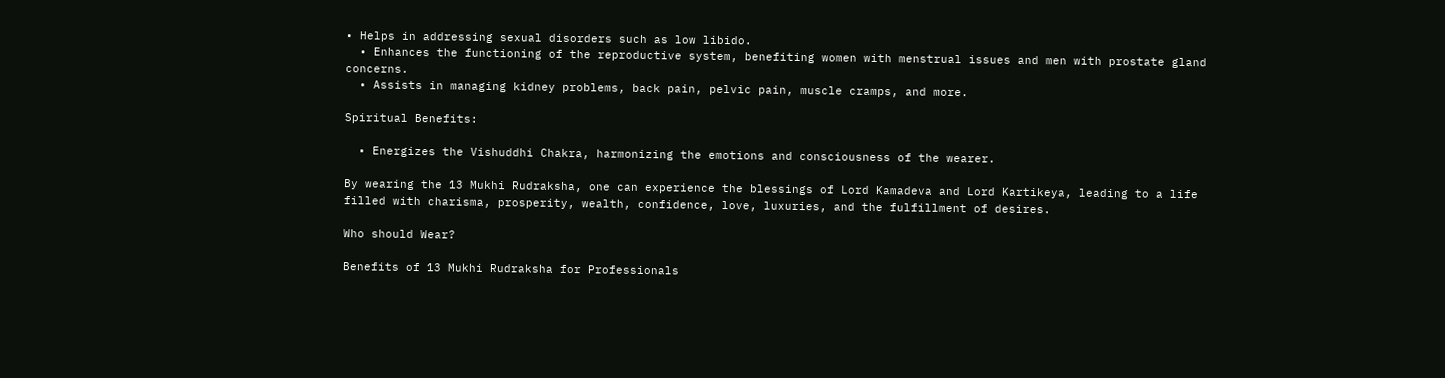• Helps in addressing sexual disorders such as low libido.
  • Enhances the functioning of the reproductive system, benefiting women with menstrual issues and men with prostate gland concerns.
  • Assists in managing kidney problems, back pain, pelvic pain, muscle cramps, and more.

Spiritual Benefits:

  • Energizes the Vishuddhi Chakra, harmonizing the emotions and consciousness of the wearer.

By wearing the 13 Mukhi Rudraksha, one can experience the blessings of Lord Kamadeva and Lord Kartikeya, leading to a life filled with charisma, prosperity, wealth, confidence, love, luxuries, and the fulfillment of desires.

Who should Wear?

Benefits of 13 Mukhi Rudraksha for Professionals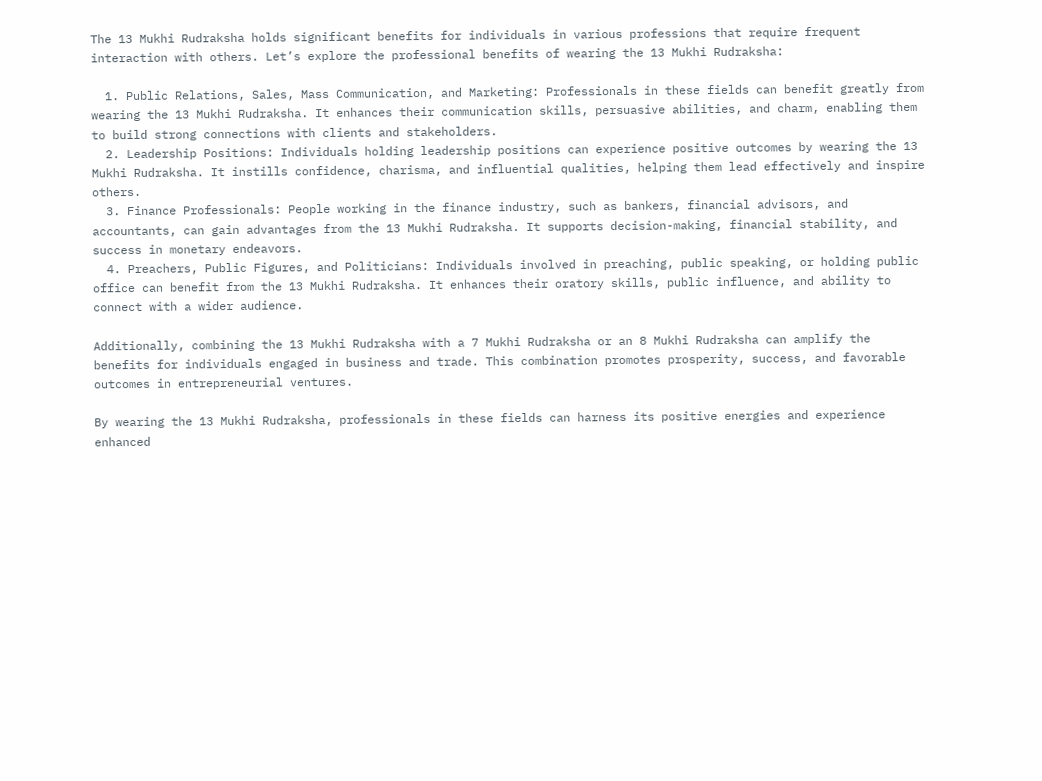The 13 Mukhi Rudraksha holds significant benefits for individuals in various professions that require frequent interaction with others. Let’s explore the professional benefits of wearing the 13 Mukhi Rudraksha:

  1. Public Relations, Sales, Mass Communication, and Marketing: Professionals in these fields can benefit greatly from wearing the 13 Mukhi Rudraksha. It enhances their communication skills, persuasive abilities, and charm, enabling them to build strong connections with clients and stakeholders.
  2. Leadership Positions: Individuals holding leadership positions can experience positive outcomes by wearing the 13 Mukhi Rudraksha. It instills confidence, charisma, and influential qualities, helping them lead effectively and inspire others.
  3. Finance Professionals: People working in the finance industry, such as bankers, financial advisors, and accountants, can gain advantages from the 13 Mukhi Rudraksha. It supports decision-making, financial stability, and success in monetary endeavors.
  4. Preachers, Public Figures, and Politicians: Individuals involved in preaching, public speaking, or holding public office can benefit from the 13 Mukhi Rudraksha. It enhances their oratory skills, public influence, and ability to connect with a wider audience.

Additionally, combining the 13 Mukhi Rudraksha with a 7 Mukhi Rudraksha or an 8 Mukhi Rudraksha can amplify the benefits for individuals engaged in business and trade. This combination promotes prosperity, success, and favorable outcomes in entrepreneurial ventures.

By wearing the 13 Mukhi Rudraksha, professionals in these fields can harness its positive energies and experience enhanced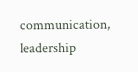communication, leadership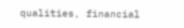qualities, financial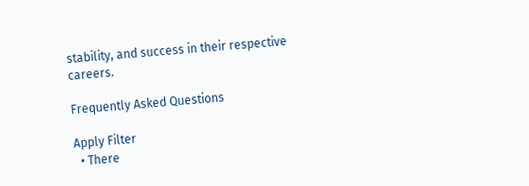stability, and success in their respective careers.

Frequently Asked Questions

Apply Filter
  • There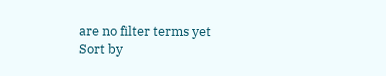are no filter terms yet
Sort by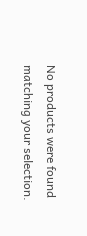No products were found matching your selection.